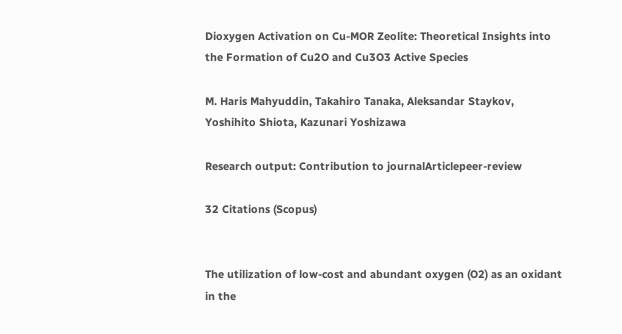Dioxygen Activation on Cu-MOR Zeolite: Theoretical Insights into the Formation of Cu2O and Cu3O3 Active Species

M. Haris Mahyuddin, Takahiro Tanaka, Aleksandar Staykov, Yoshihito Shiota, Kazunari Yoshizawa

Research output: Contribution to journalArticlepeer-review

32 Citations (Scopus)


The utilization of low-cost and abundant oxygen (O2) as an oxidant in the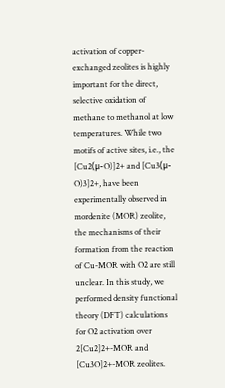activation of copper-exchanged zeolites is highly important for the direct, selective oxidation of methane to methanol at low temperatures. While two motifs of active sites, i.e., the [Cu2(μ-O)]2+ and [Cu3(μ-O)3]2+, have been experimentally observed in mordenite (MOR) zeolite, the mechanisms of their formation from the reaction of Cu-MOR with O2 are still unclear. In this study, we performed density functional theory (DFT) calculations for O2 activation over 2[Cu2]2+-MOR and [Cu3O]2+-MOR zeolites.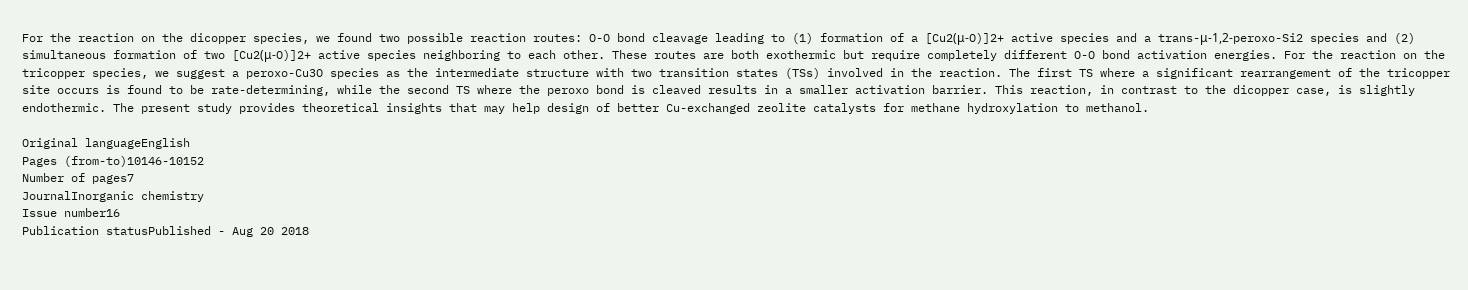For the reaction on the dicopper species, we found two possible reaction routes: O-O bond cleavage leading to (1) formation of a [Cu2(μ-O)]2+ active species and a trans-μ-1,2-peroxo-Si2 species and (2) simultaneous formation of two [Cu2(μ-O)]2+ active species neighboring to each other. These routes are both exothermic but require completely different O-O bond activation energies. For the reaction on the tricopper species, we suggest a peroxo-Cu3O species as the intermediate structure with two transition states (TSs) involved in the reaction. The first TS where a significant rearrangement of the tricopper site occurs is found to be rate-determining, while the second TS where the peroxo bond is cleaved results in a smaller activation barrier. This reaction, in contrast to the dicopper case, is slightly endothermic. The present study provides theoretical insights that may help design of better Cu-exchanged zeolite catalysts for methane hydroxylation to methanol.

Original languageEnglish
Pages (from-to)10146-10152
Number of pages7
JournalInorganic chemistry
Issue number16
Publication statusPublished - Aug 20 2018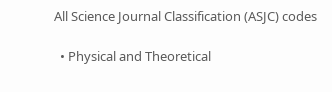All Science Journal Classification (ASJC) codes

  • Physical and Theoretical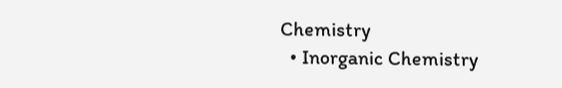Chemistry
  • Inorganic Chemistry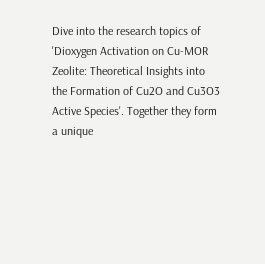Dive into the research topics of 'Dioxygen Activation on Cu-MOR Zeolite: Theoretical Insights into the Formation of Cu2O and Cu3O3 Active Species'. Together they form a unique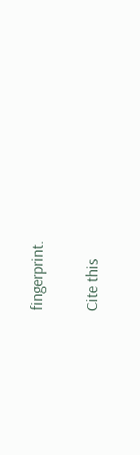fingerprint.

Cite this